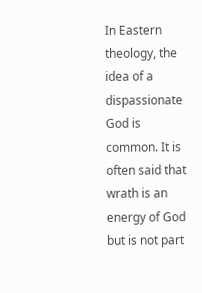In Eastern theology, the idea of a dispassionate God is common. It is often said that wrath is an energy of God but is not part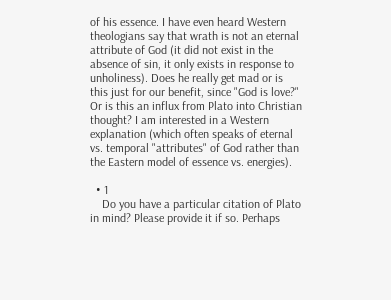of his essence. I have even heard Western theologians say that wrath is not an eternal attribute of God (it did not exist in the absence of sin, it only exists in response to unholiness). Does he really get mad or is this just for our benefit, since "God is love?" Or is this an influx from Plato into Christian thought? I am interested in a Western explanation (which often speaks of eternal vs. temporal "attributes" of God rather than the Eastern model of essence vs. energies).

  • 1
    Do you have a particular citation of Plato in mind? Please provide it if so. Perhaps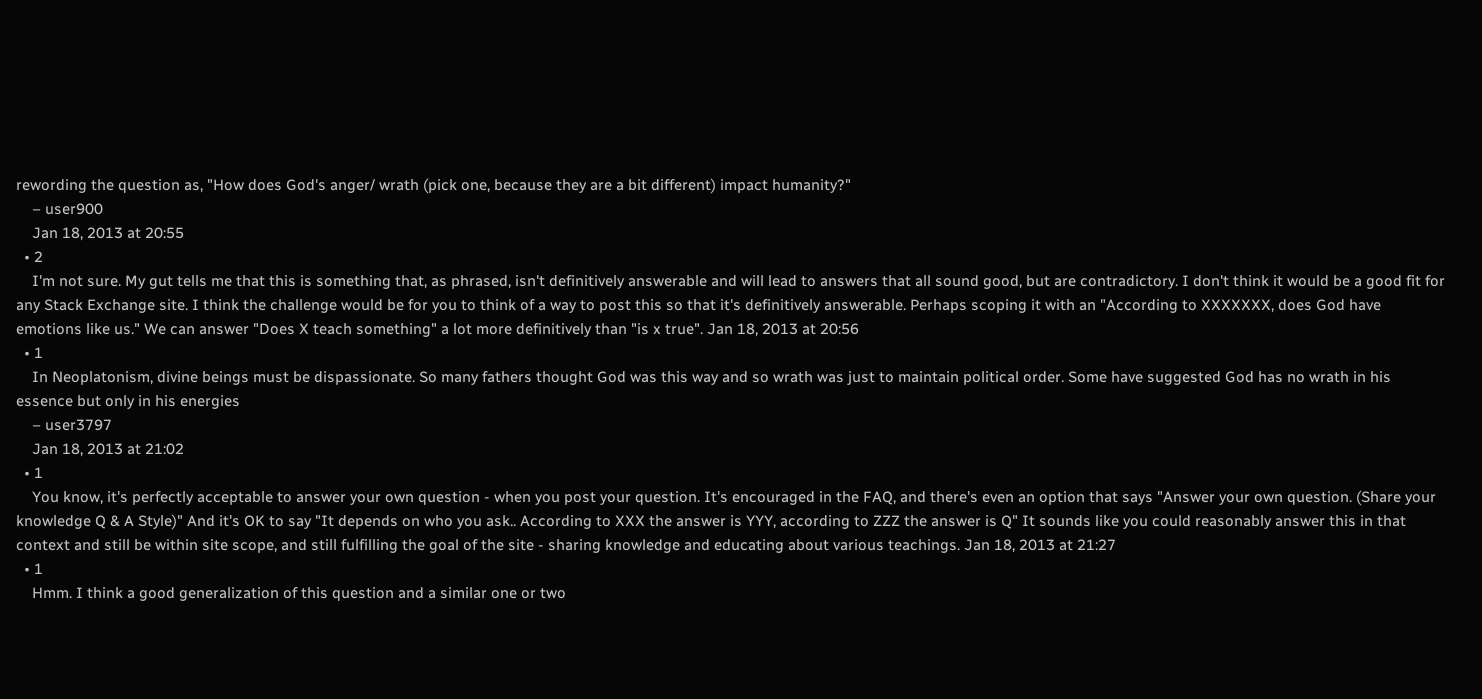rewording the question as, "How does God's anger/ wrath (pick one, because they are a bit different) impact humanity?"
    – user900
    Jan 18, 2013 at 20:55
  • 2
    I'm not sure. My gut tells me that this is something that, as phrased, isn't definitively answerable and will lead to answers that all sound good, but are contradictory. I don't think it would be a good fit for any Stack Exchange site. I think the challenge would be for you to think of a way to post this so that it's definitively answerable. Perhaps scoping it with an "According to XXXXXXX, does God have emotions like us." We can answer "Does X teach something" a lot more definitively than "is x true". Jan 18, 2013 at 20:56
  • 1
    In Neoplatonism, divine beings must be dispassionate. So many fathers thought God was this way and so wrath was just to maintain political order. Some have suggested God has no wrath in his essence but only in his energies
    – user3797
    Jan 18, 2013 at 21:02
  • 1
    You know, it's perfectly acceptable to answer your own question - when you post your question. It's encouraged in the FAQ, and there's even an option that says "Answer your own question. (Share your knowledge Q & A Style)" And it's OK to say "It depends on who you ask.. According to XXX the answer is YYY, according to ZZZ the answer is Q" It sounds like you could reasonably answer this in that context and still be within site scope, and still fulfilling the goal of the site - sharing knowledge and educating about various teachings. Jan 18, 2013 at 21:27
  • 1
    Hmm. I think a good generalization of this question and a similar one or two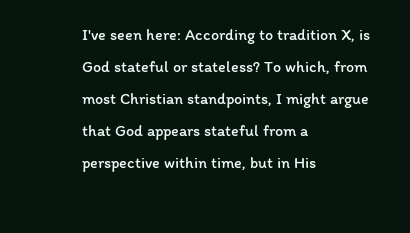I've seen here: According to tradition X, is God stateful or stateless? To which, from most Christian standpoints, I might argue that God appears stateful from a perspective within time, but in His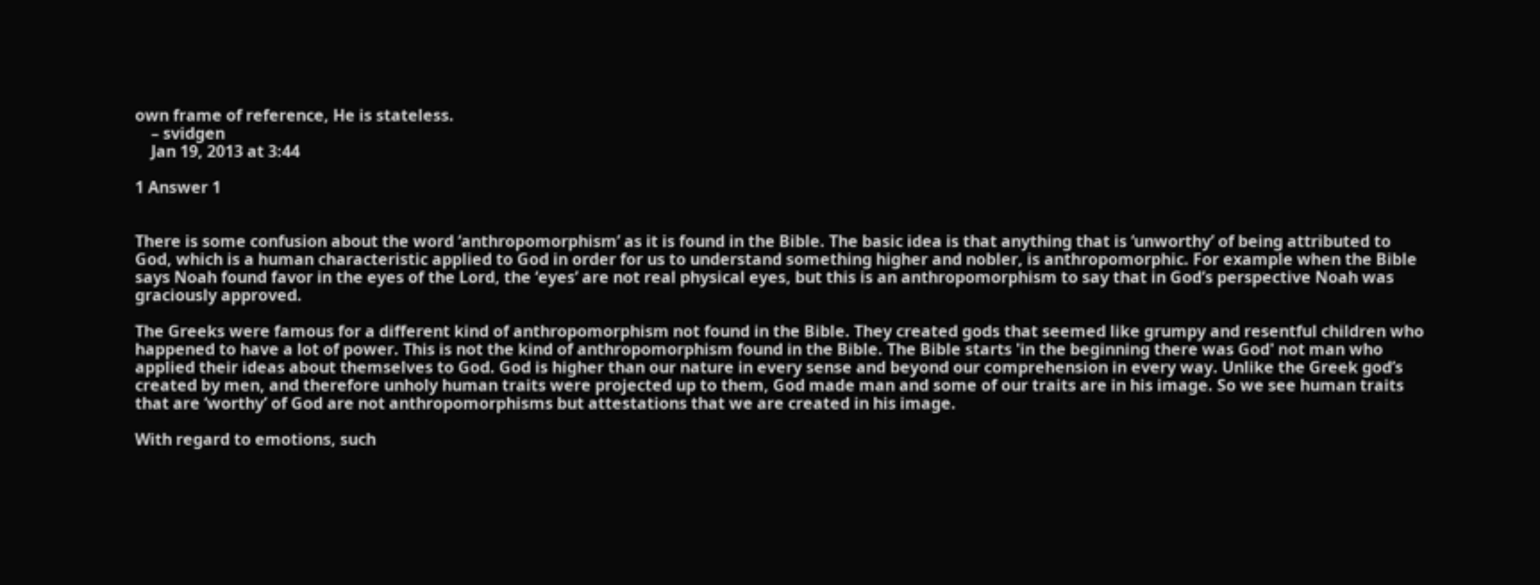own frame of reference, He is stateless.
    – svidgen
    Jan 19, 2013 at 3:44

1 Answer 1


There is some confusion about the word ‘anthropomorphism’ as it is found in the Bible. The basic idea is that anything that is ‘unworthy’ of being attributed to God, which is a human characteristic applied to God in order for us to understand something higher and nobler, is anthropomorphic. For example when the Bible says Noah found favor in the eyes of the Lord, the ‘eyes’ are not real physical eyes, but this is an anthropomorphism to say that in God’s perspective Noah was graciously approved.

The Greeks were famous for a different kind of anthropomorphism not found in the Bible. They created gods that seemed like grumpy and resentful children who happened to have a lot of power. This is not the kind of anthropomorphism found in the Bible. The Bible starts 'in the beginning there was God' not man who applied their ideas about themselves to God. God is higher than our nature in every sense and beyond our comprehension in every way. Unlike the Greek god’s created by men, and therefore unholy human traits were projected up to them, God made man and some of our traits are in his image. So we see human traits that are ‘worthy’ of God are not anthropomorphisms but attestations that we are created in his image.

With regard to emotions, such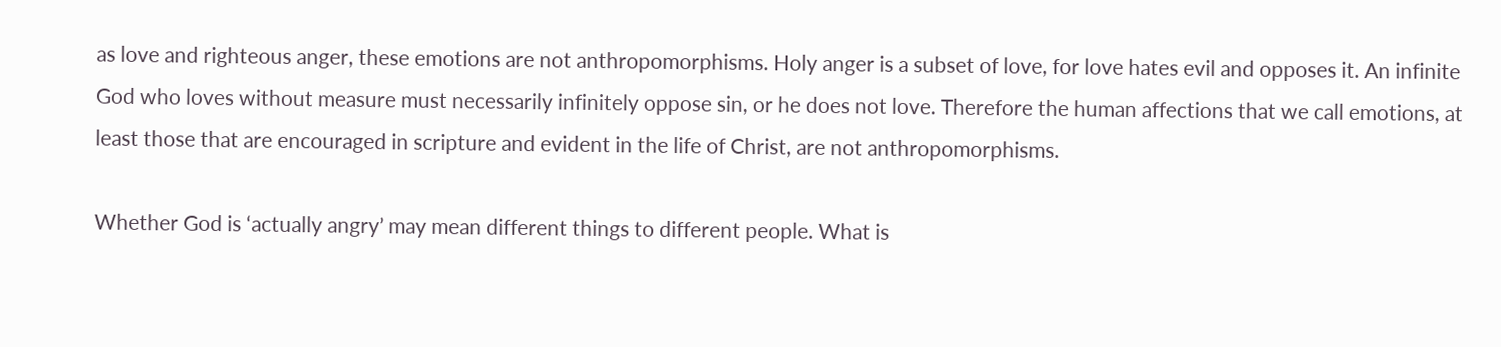as love and righteous anger, these emotions are not anthropomorphisms. Holy anger is a subset of love, for love hates evil and opposes it. An infinite God who loves without measure must necessarily infinitely oppose sin, or he does not love. Therefore the human affections that we call emotions, at least those that are encouraged in scripture and evident in the life of Christ, are not anthropomorphisms.

Whether God is ‘actually angry’ may mean different things to different people. What is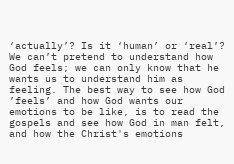‘actually’? Is it ‘human’ or ‘real’? We can’t pretend to understand how God feels; we can only know that he wants us to understand him as feeling. The best way to see how God ’feels’ and how God wants our emotions to be like, is to read the gospels and see how God in man felt, and how the Christ's emotions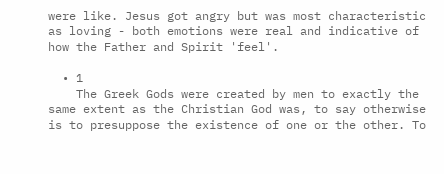were like. Jesus got angry but was most characteristic as loving - both emotions were real and indicative of how the Father and Spirit 'feel'.

  • 1
    The Greek Gods were created by men to exactly the same extent as the Christian God was, to say otherwise is to presuppose the existence of one or the other. To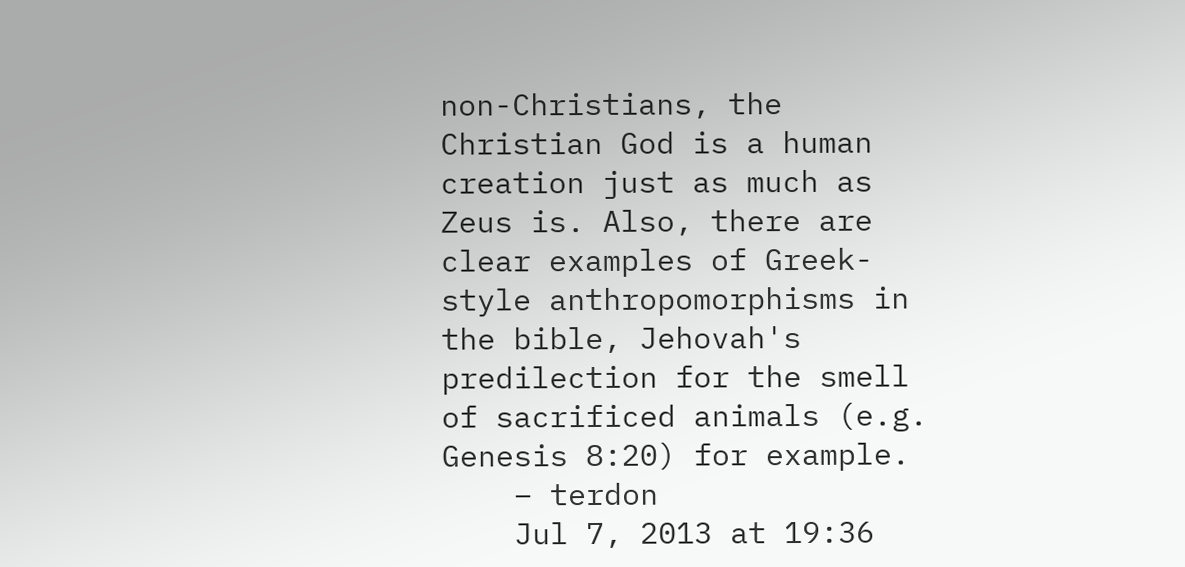non-Christians, the Christian God is a human creation just as much as Zeus is. Also, there are clear examples of Greek-style anthropomorphisms in the bible, Jehovah's predilection for the smell of sacrificed animals (e.g. Genesis 8:20) for example.
    – terdon
    Jul 7, 2013 at 19:36